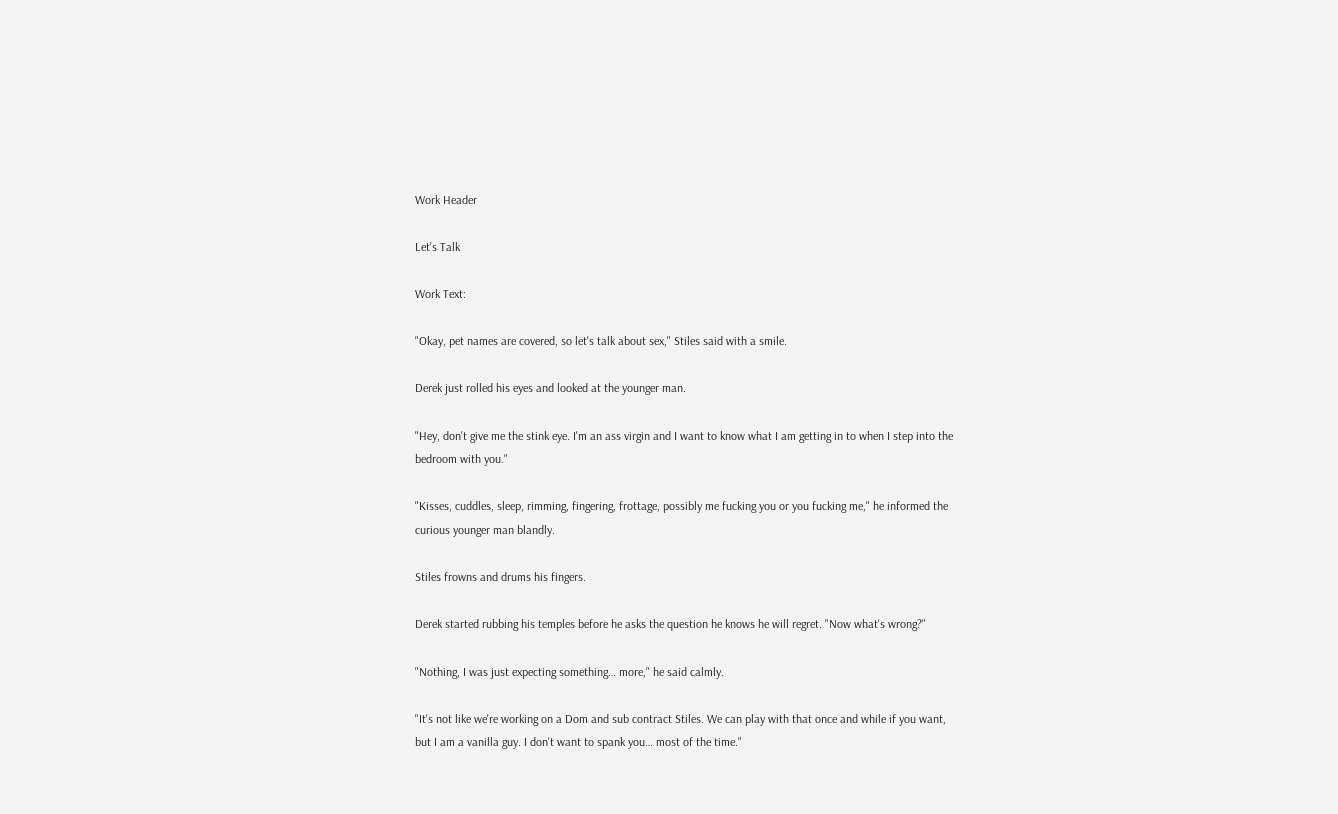Work Header

Let's Talk

Work Text:

"Okay, pet names are covered, so let's talk about sex," Stiles said with a smile.

Derek just rolled his eyes and looked at the younger man.

"Hey, don't give me the stink eye. I'm an ass virgin and I want to know what I am getting in to when I step into the bedroom with you."

"Kisses, cuddles, sleep, rimming, fingering, frottage, possibly me fucking you or you fucking me," he informed the curious younger man blandly.

Stiles frowns and drums his fingers.

Derek started rubbing his temples before he asks the question he knows he will regret. "Now what's wrong?"

"Nothing, I was just expecting something… more," he said calmly.

"It's not like we're working on a Dom and sub contract Stiles. We can play with that once and while if you want, but I am a vanilla guy. I don't want to spank you… most of the time."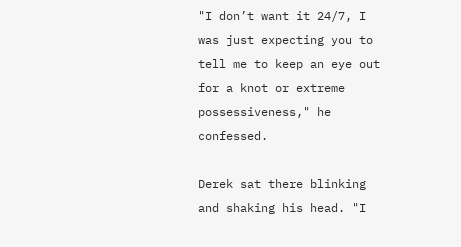"I don’t want it 24/7, I was just expecting you to tell me to keep an eye out for a knot or extreme possessiveness," he confessed.

Derek sat there blinking and shaking his head. "I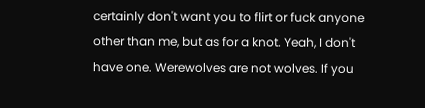certainly don't want you to flirt or fuck anyone other than me, but as for a knot. Yeah, I don't have one. Werewolves are not wolves. If you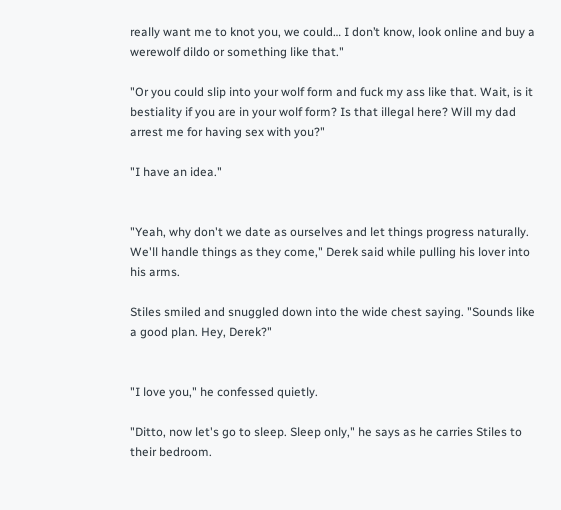really want me to knot you, we could… I don’t know, look online and buy a werewolf dildo or something like that."

"Or you could slip into your wolf form and fuck my ass like that. Wait, is it bestiality if you are in your wolf form? Is that illegal here? Will my dad arrest me for having sex with you?"

"I have an idea."


"Yeah, why don't we date as ourselves and let things progress naturally. We'll handle things as they come," Derek said while pulling his lover into his arms.

Stiles smiled and snuggled down into the wide chest saying. "Sounds like a good plan. Hey, Derek?"


"I love you," he confessed quietly.

"Ditto, now let's go to sleep. Sleep only," he says as he carries Stiles to their bedroom.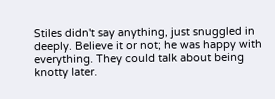Stiles didn't say anything, just snuggled in deeply. Believe it or not; he was happy with everything. They could talk about being knotty later.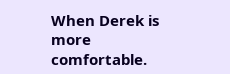When Derek is more comfortable.